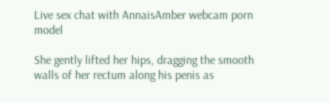Live sex chat with AnnaisAmber webcam porn model

She gently lifted her hips, dragging the smooth walls of her rectum along his penis as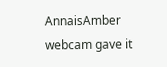AnnaisAmber webcam gave it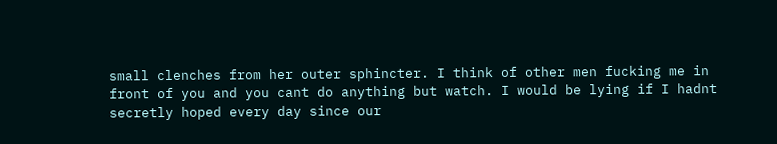small clenches from her outer sphincter. I think of other men fucking me in front of you and you cant do anything but watch. I would be lying if I hadnt secretly hoped every day since our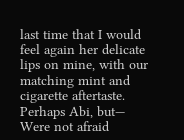last time that I would feel again her delicate lips on mine, with our matching mint and cigarette aftertaste. Perhaps Abi, but— Were not afraid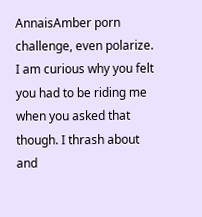AnnaisAmber porn challenge, even polarize. I am curious why you felt you had to be riding me when you asked that though. I thrash about and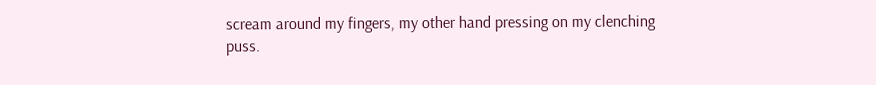scream around my fingers, my other hand pressing on my clenching puss.